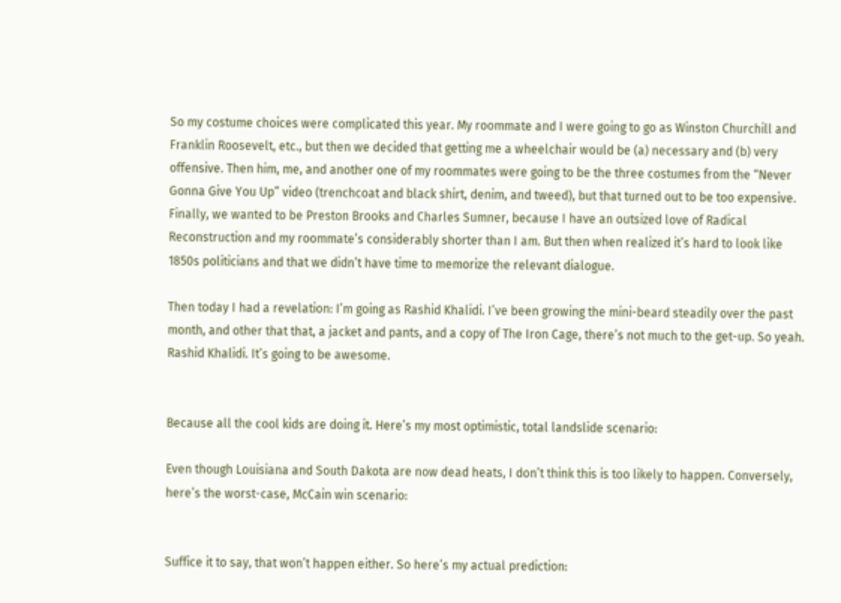So my costume choices were complicated this year. My roommate and I were going to go as Winston Churchill and Franklin Roosevelt, etc., but then we decided that getting me a wheelchair would be (a) necessary and (b) very offensive. Then him, me, and another one of my roommates were going to be the three costumes from the “Never Gonna Give You Up” video (trenchcoat and black shirt, denim, and tweed), but that turned out to be too expensive. Finally, we wanted to be Preston Brooks and Charles Sumner, because I have an outsized love of Radical Reconstruction and my roommate’s considerably shorter than I am. But then when realized it’s hard to look like 1850s politicians and that we didn’t have time to memorize the relevant dialogue.

Then today I had a revelation: I’m going as Rashid Khalidi. I’ve been growing the mini-beard steadily over the past month, and other that that, a jacket and pants, and a copy of The Iron Cage, there’s not much to the get-up. So yeah. Rashid Khalidi. It’s going to be awesome.


Because all the cool kids are doing it. Here’s my most optimistic, total landslide scenario:

Even though Louisiana and South Dakota are now dead heats, I don’t think this is too likely to happen. Conversely, here’s the worst-case, McCain win scenario:


Suffice it to say, that won’t happen either. So here’s my actual prediction: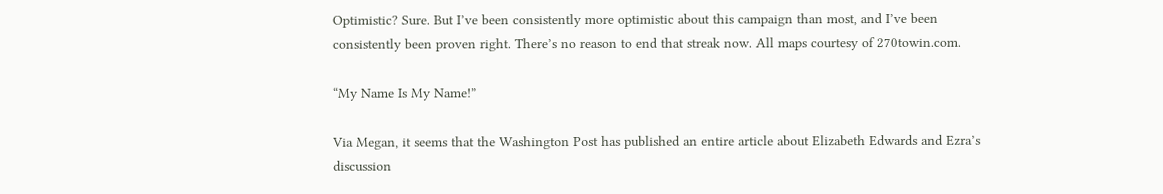Optimistic? Sure. But I’ve been consistently more optimistic about this campaign than most, and I’ve been consistently been proven right. There’s no reason to end that streak now. All maps courtesy of 270towin.com.

“My Name Is My Name!”

Via Megan, it seems that the Washington Post has published an entire article about Elizabeth Edwards and Ezra’s discussion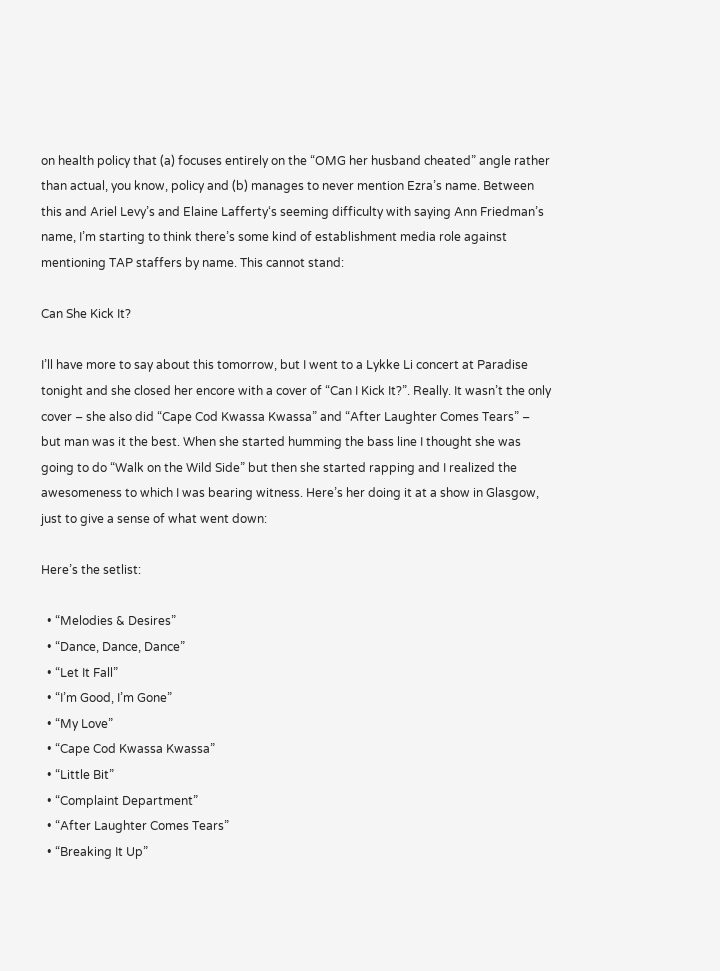on health policy that (a) focuses entirely on the “OMG her husband cheated” angle rather than actual, you know, policy and (b) manages to never mention Ezra’s name. Between this and Ariel Levy’s and Elaine Lafferty‘s seeming difficulty with saying Ann Friedman’s name, I’m starting to think there’s some kind of establishment media role against mentioning TAP staffers by name. This cannot stand:

Can She Kick It?

I’ll have more to say about this tomorrow, but I went to a Lykke Li concert at Paradise tonight and she closed her encore with a cover of “Can I Kick It?”. Really. It wasn’t the only cover – she also did “Cape Cod Kwassa Kwassa” and “After Laughter Comes Tears” – but man was it the best. When she started humming the bass line I thought she was going to do “Walk on the Wild Side” but then she started rapping and I realized the awesomeness to which I was bearing witness. Here’s her doing it at a show in Glasgow, just to give a sense of what went down:

Here’s the setlist:

  • “Melodies & Desires”
  • “Dance, Dance, Dance”
  • “Let It Fall”
  • “I’m Good, I’m Gone”
  • “My Love”
  • “Cape Cod Kwassa Kwassa”
  • “Little Bit”
  • “Complaint Department”
  • “After Laughter Comes Tears”
  • “Breaking It Up”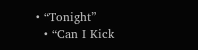• “Tonight”
  • “Can I Kick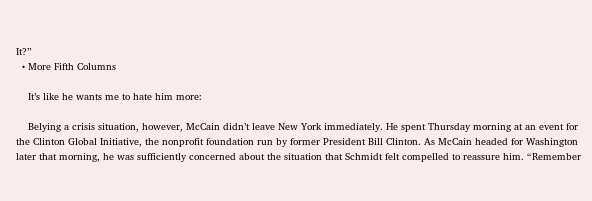It?”
  • More Fifth Columns

    It’s like he wants me to hate him more:

    Belying a crisis situation, however, McCain didn’t leave New York immediately. He spent Thursday morning at an event for the Clinton Global Initiative, the nonprofit foundation run by former President Bill Clinton. As McCain headed for Washington later that morning, he was sufficiently concerned about the situation that Schmidt felt compelled to reassure him. “Remember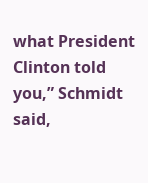what President Clinton told you,” Schmidt said,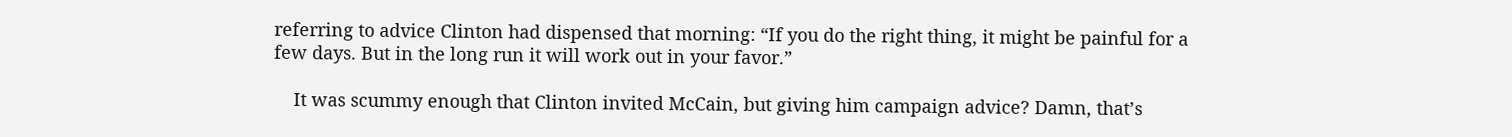referring to advice Clinton had dispensed that morning: “If you do the right thing, it might be painful for a few days. But in the long run it will work out in your favor.”

    It was scummy enough that Clinton invited McCain, but giving him campaign advice? Damn, that’s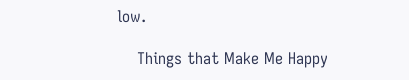low.

    Things that Make Me Happy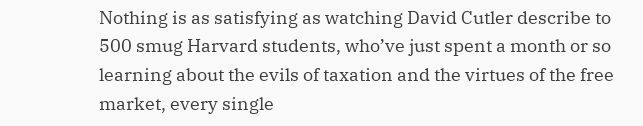Nothing is as satisfying as watching David Cutler describe to 500 smug Harvard students, who’ve just spent a month or so learning about the evils of taxation and the virtues of the free market, every single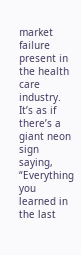market failure present in the health care industry. It’s as if there’s a giant neon sign saying, “Everything you learned in the last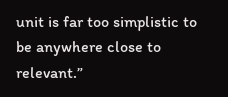unit is far too simplistic to be anywhere close to relevant.”